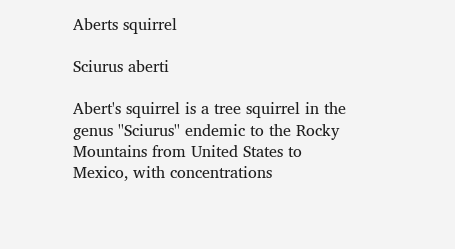Aberts squirrel

Sciurus aberti

Abert's squirrel is a tree squirrel in the genus ''Sciurus'' endemic to the Rocky Mountains from United States to Mexico, with concentrations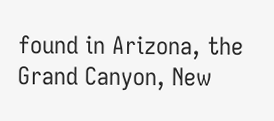found in Arizona, the Grand Canyon, New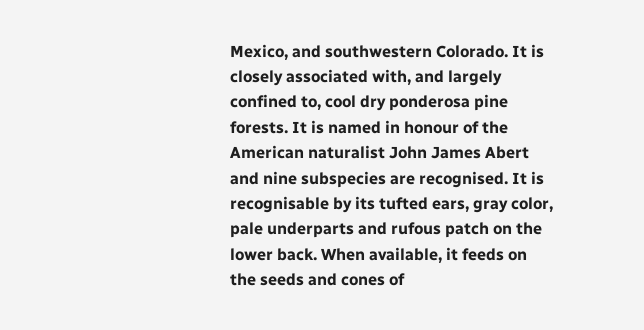Mexico, and southwestern Colorado. It is closely associated with, and largely confined to, cool dry ponderosa pine forests. It is named in honour of the American naturalist John James Abert and nine subspecies are recognised. It is recognisable by its tufted ears, gray color, pale underparts and rufous patch on the lower back. When available, it feeds on the seeds and cones of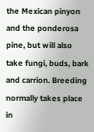the Mexican pinyon and the ponderosa pine, but will also take fungi, buds, bark and carrion. Breeding normally takes place in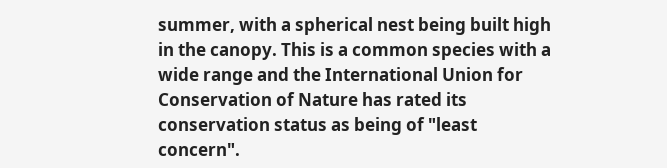summer, with a spherical nest being built high in the canopy. This is a common species with a wide range and the International Union for Conservation of Nature has rated its conservation status as being of "least concern".